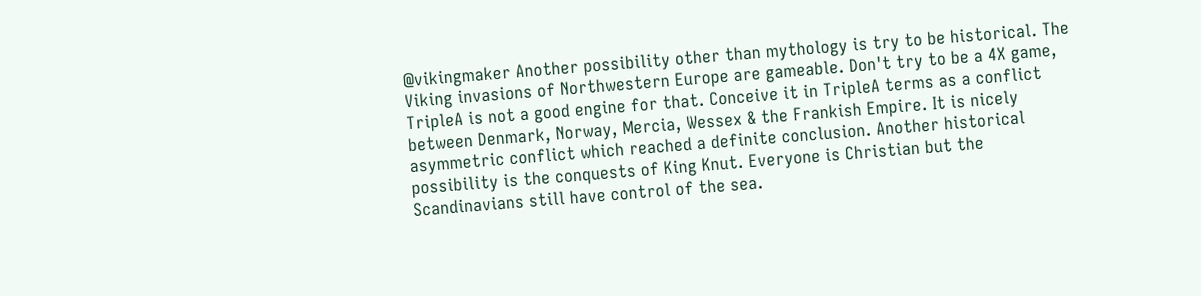@vikingmaker Another possibility other than mythology is try to be historical. The Viking invasions of Northwestern Europe are gameable. Don't try to be a 4X game, TripleA is not a good engine for that. Conceive it in TripleA terms as a conflict between Denmark, Norway, Mercia, Wessex & the Frankish Empire. It is nicely asymmetric conflict which reached a definite conclusion. Another historical possibility is the conquests of King Knut. Everyone is Christian but the Scandinavians still have control of the sea.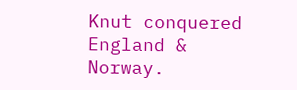Knut conquered England & Norway.